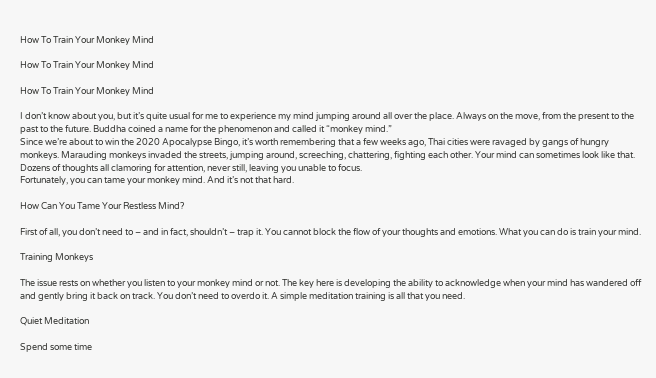How To Train Your Monkey Mind

How To Train Your Monkey Mind

How To Train Your Monkey Mind

I don’t know about you, but it’s quite usual for me to experience my mind jumping around all over the place. Always on the move, from the present to the past to the future. Buddha coined a name for the phenomenon and called it “monkey mind.”
Since we’re about to win the 2020 Apocalypse Bingo, it’s worth remembering that a few weeks ago, Thai cities were ravaged by gangs of hungry monkeys. Marauding monkeys invaded the streets, jumping around, screeching, chattering, fighting each other. Your mind can sometimes look like that. Dozens of thoughts all clamoring for attention, never still, leaving you unable to focus.
Fortunately, you can tame your monkey mind. And it’s not that hard.

How Can You Tame Your Restless Mind?

First of all, you don’t need to – and in fact, shouldn’t – trap it. You cannot block the flow of your thoughts and emotions. What you can do is train your mind.

Training Monkeys

The issue rests on whether you listen to your monkey mind or not. The key here is developing the ability to acknowledge when your mind has wandered off and gently bring it back on track. You don’t need to overdo it. A simple meditation training is all that you need.

Quiet Meditation

Spend some time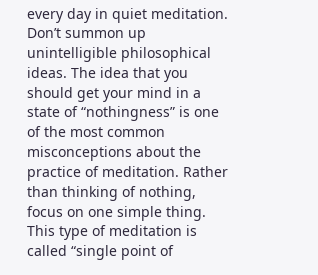every day in quiet meditation. Don’t summon up unintelligible philosophical ideas. The idea that you should get your mind in a state of “nothingness” is one of the most common misconceptions about the practice of meditation. Rather than thinking of nothing, focus on one simple thing. This type of meditation is called “single point of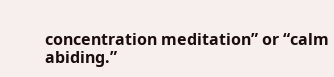concentration meditation” or “calm abiding.”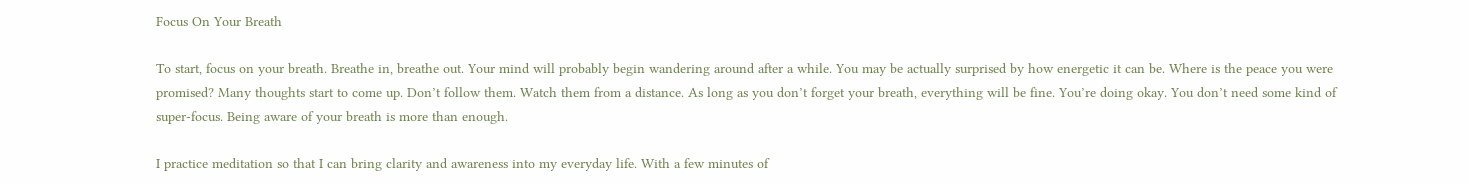Focus On Your Breath

To start, focus on your breath. Breathe in, breathe out. Your mind will probably begin wandering around after a while. You may be actually surprised by how energetic it can be. Where is the peace you were promised? Many thoughts start to come up. Don’t follow them. Watch them from a distance. As long as you don’t forget your breath, everything will be fine. You’re doing okay. You don’t need some kind of super-focus. Being aware of your breath is more than enough.

I practice meditation so that I can bring clarity and awareness into my everyday life. With a few minutes of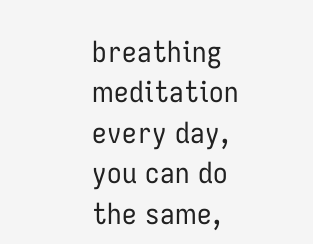breathing meditation every day, you can do the same,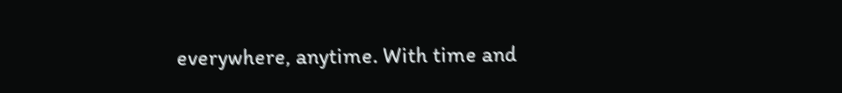everywhere, anytime. With time and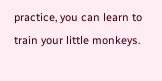practice, you can learn to train your little monkeys.